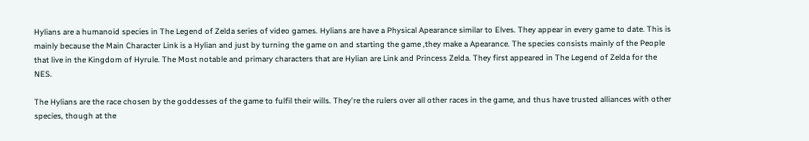Hylians are a humanoid species in The Legend of Zelda series of video games. Hylians are have a Physical Apearance similar to Elves. They appear in every game to date. This is mainly because the Main Character Link is a Hylian and just by turning the game on and starting the game ,they make a Apearance. The species consists mainly of the People that live in the Kingdom of Hyrule. The Most notable and primary characters that are Hylian are Link and Princess Zelda. They first appeared in The Legend of Zelda for the NES.

The Hylians are the race chosen by the goddesses of the game to fulfil their wills. They're the rulers over all other races in the game, and thus have trusted alliances with other species, though at the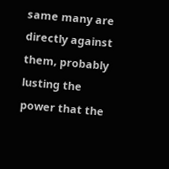same many are directly against them, probably lusting the power that the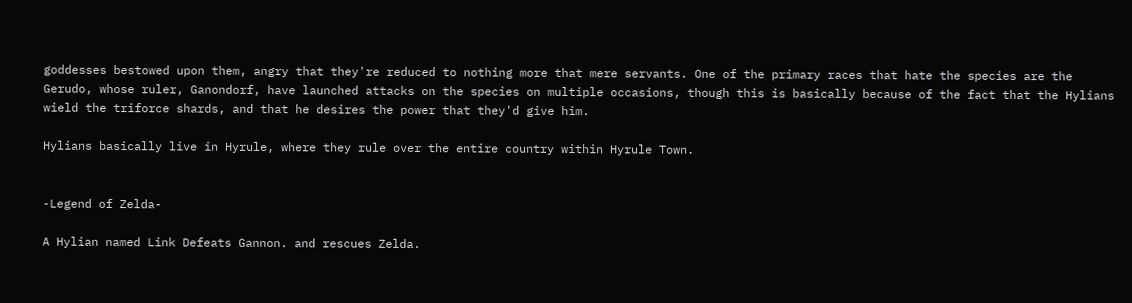goddesses bestowed upon them, angry that they're reduced to nothing more that mere servants. One of the primary races that hate the species are the Gerudo, whose ruler, Ganondorf, have launched attacks on the species on multiple occasions, though this is basically because of the fact that the Hylians wield the triforce shards, and that he desires the power that they'd give him.

Hylians basically live in Hyrule, where they rule over the entire country within Hyrule Town.


-Legend of Zelda-

A Hylian named Link Defeats Gannon. and rescues Zelda.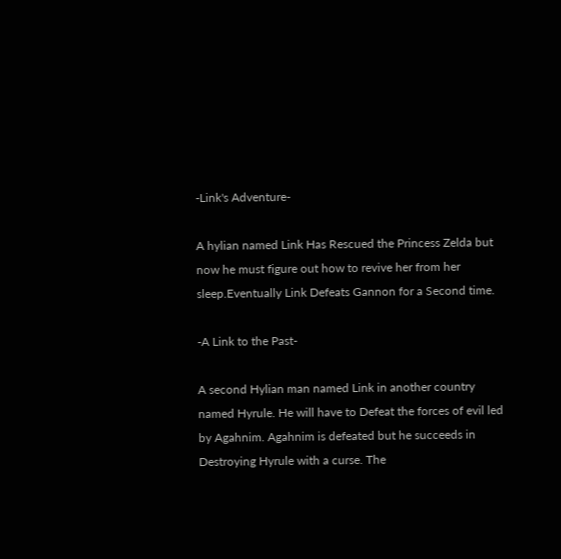-Link's Adventure-

A hylian named Link Has Rescued the Princess Zelda but now he must figure out how to revive her from her sleep.Eventually Link Defeats Gannon for a Second time.

-A Link to the Past-

A second Hylian man named Link in another country named Hyrule. He will have to Defeat the forces of evil led by Agahnim. Agahnim is defeated but he succeeds in Destroying Hyrule with a curse. The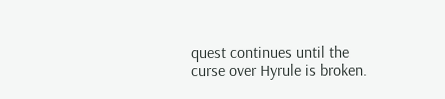quest continues until the curse over Hyrule is broken.